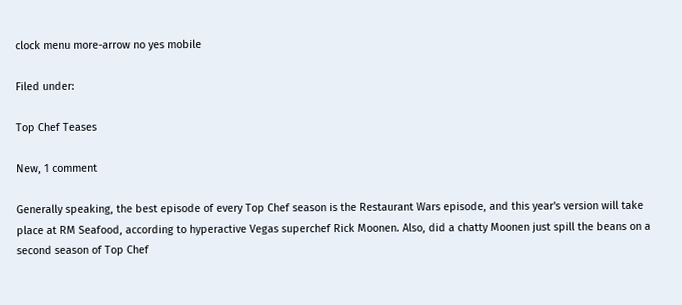clock menu more-arrow no yes mobile

Filed under:

Top Chef Teases

New, 1 comment

Generally speaking, the best episode of every Top Chef season is the Restaurant Wars episode, and this year's version will take place at RM Seafood, according to hyperactive Vegas superchef Rick Moonen. Also, did a chatty Moonen just spill the beans on a second season of Top Chef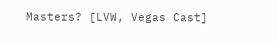Masters? [LVW, Vegas Cast]